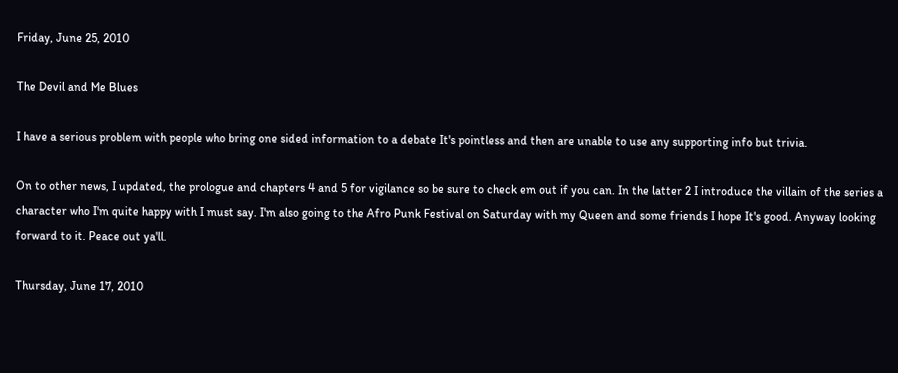Friday, June 25, 2010

The Devil and Me Blues

I have a serious problem with people who bring one sided information to a debate It's pointless and then are unable to use any supporting info but trivia.

On to other news, I updated, the prologue and chapters 4 and 5 for vigilance so be sure to check em out if you can. In the latter 2 I introduce the villain of the series a character who I'm quite happy with I must say. I'm also going to the Afro Punk Festival on Saturday with my Queen and some friends I hope It's good. Anyway looking forward to it. Peace out ya'll.

Thursday, June 17, 2010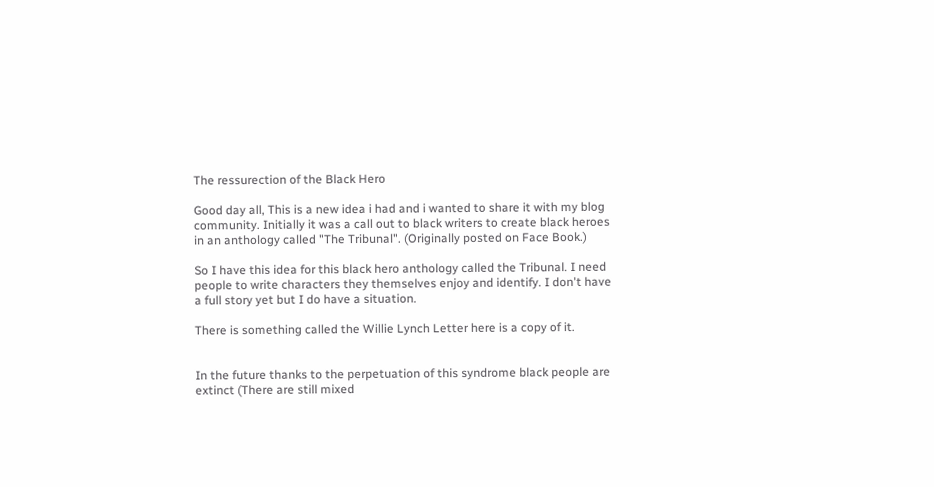The ressurection of the Black Hero

Good day all, This is a new idea i had and i wanted to share it with my blog community. Initially it was a call out to black writers to create black heroes in an anthology called "The Tribunal". (Originally posted on Face Book.)

So I have this idea for this black hero anthology called the Tribunal. I need people to write characters they themselves enjoy and identify. I don't have a full story yet but I do have a situation.

There is something called the Willie Lynch Letter here is a copy of it.


In the future thanks to the perpetuation of this syndrome black people are extinct (There are still mixed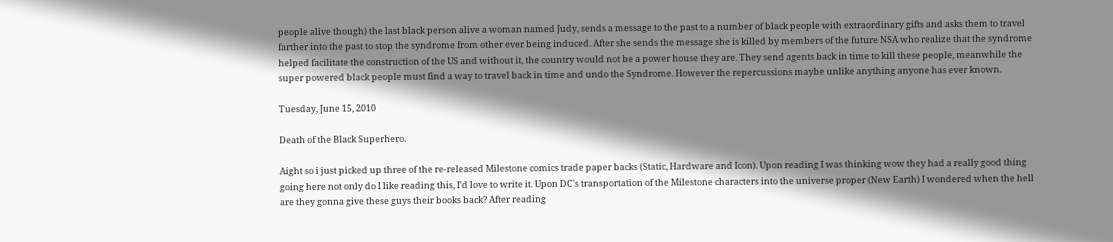people alive though) the last black person alive a woman named Judy, sends a message to the past to a number of black people with extraordinary gifts and asks them to travel farther into the past to stop the syndrome from other ever being induced. After she sends the message she is killed by members of the future NSA who realize that the syndrome helped facilitate the construction of the US and without it, the country would not be a power house they are. They send agents back in time to kill these people, meanwhile the super powered black people must find a way to travel back in time and undo the Syndrome. However the repercussions maybe unlike anything anyone has ever known.

Tuesday, June 15, 2010

Death of the Black Superhero.

Aight so i just picked up three of the re-released Milestone comics trade paper backs (Static, Hardware and Icon). Upon reading I was thinking wow they had a really good thing going here not only do I like reading this, I'd love to write it. Upon DC's transportation of the Milestone characters into the universe proper (New Earth) I wondered when the hell are they gonna give these guys their books back? After reading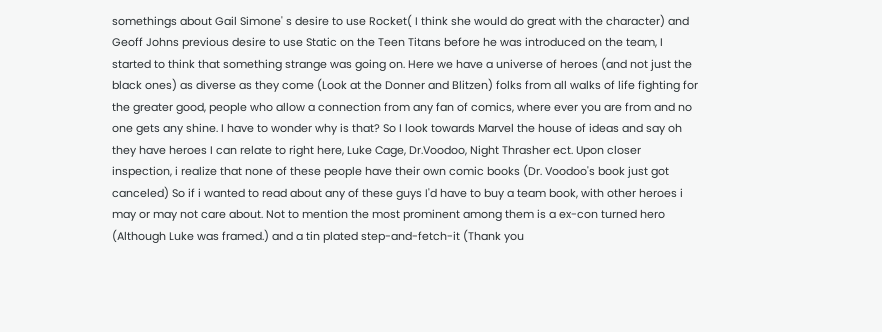somethings about Gail Simone' s desire to use Rocket( I think she would do great with the character) and Geoff Johns previous desire to use Static on the Teen Titans before he was introduced on the team, I started to think that something strange was going on. Here we have a universe of heroes (and not just the black ones) as diverse as they come (Look at the Donner and Blitzen) folks from all walks of life fighting for the greater good, people who allow a connection from any fan of comics, where ever you are from and no one gets any shine. I have to wonder why is that? So I look towards Marvel the house of ideas and say oh they have heroes I can relate to right here, Luke Cage, Dr.Voodoo, Night Thrasher ect. Upon closer inspection, i realize that none of these people have their own comic books (Dr. Voodoo's book just got canceled) So if i wanted to read about any of these guys I'd have to buy a team book, with other heroes i may or may not care about. Not to mention the most prominent among them is a ex-con turned hero (Although Luke was framed.) and a tin plated step-and-fetch-it (Thank you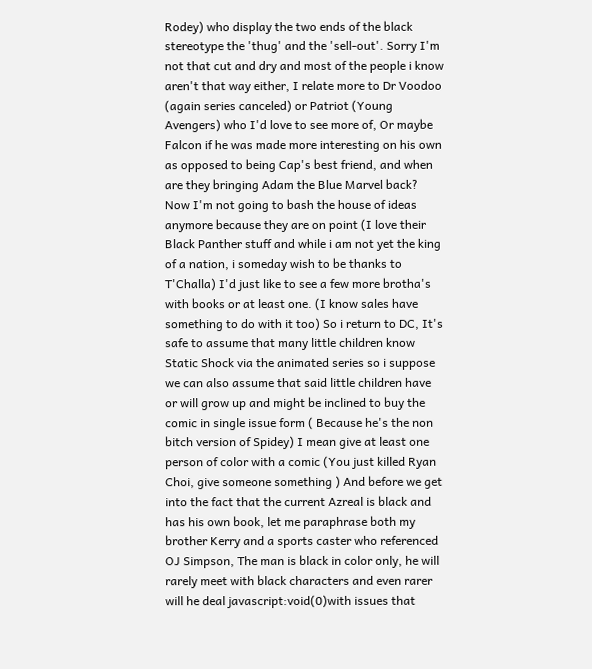Rodey) who display the two ends of the black stereotype the 'thug' and the 'sell-out'. Sorry I'm not that cut and dry and most of the people i know aren't that way either, I relate more to Dr Voodoo (again series canceled) or Patriot (Young Avengers) who I'd love to see more of, Or maybe Falcon if he was made more interesting on his own as opposed to being Cap's best friend, and when are they bringing Adam the Blue Marvel back? Now I'm not going to bash the house of ideas anymore because they are on point (I love their Black Panther stuff and while i am not yet the king of a nation, i someday wish to be thanks to T'Challa) I'd just like to see a few more brotha's with books or at least one. (I know sales have something to do with it too) So i return to DC, It's safe to assume that many little children know Static Shock via the animated series so i suppose we can also assume that said little children have or will grow up and might be inclined to buy the comic in single issue form ( Because he's the non bitch version of Spidey) I mean give at least one person of color with a comic (You just killed Ryan Choi, give someone something ) And before we get into the fact that the current Azreal is black and has his own book, let me paraphrase both my brother Kerry and a sports caster who referenced OJ Simpson, The man is black in color only, he will rarely meet with black characters and even rarer will he deal javascript:void(0)with issues that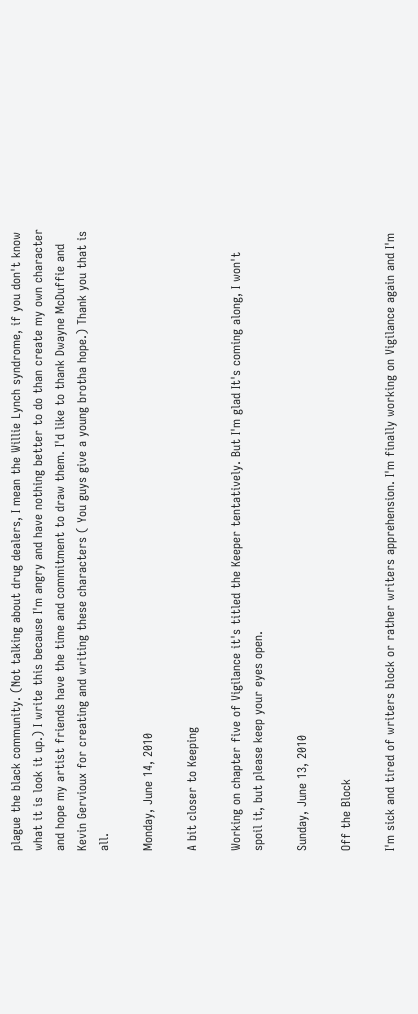plague the black community. (Not talking about drug dealers, I mean the Willie Lynch syndrome, if you don't know what it is look it up.) I write this because I'm angry and have nothing better to do than create my own character and hope my artist friends have the time and commitment to draw them. I'd like to thank Dwayne McDuffie and Kevin Gervioux for creating and writing these characters ( You guys give a young brotha hope.) Thank you that is all.

Monday, June 14, 2010

A bit closer to Keeping

Working on chapter five of Vigilance it's titled the Keeper tentatively. But I'm glad It's coming along, I won't spoil it, but please keep your eyes open.

Sunday, June 13, 2010

Off the Block

I'm sick and tired of writers block or rather writers apprehension. I'm finally working on Vigilance again and I'm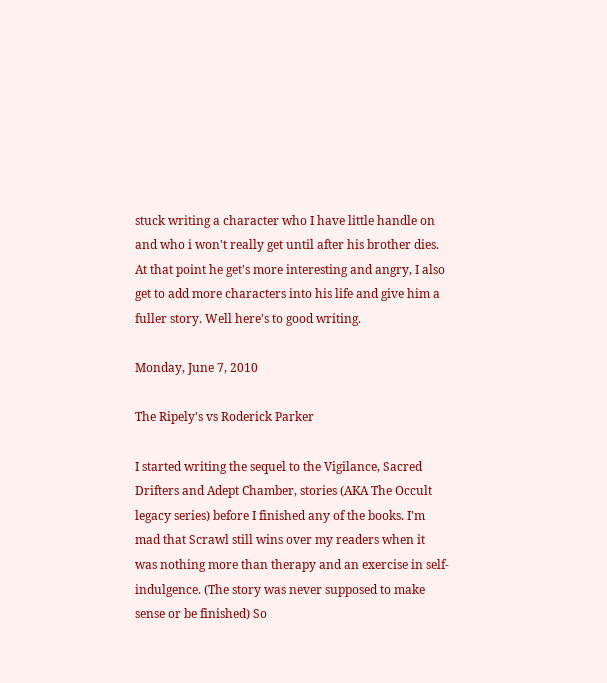stuck writing a character who I have little handle on and who i won't really get until after his brother dies. At that point he get's more interesting and angry, I also get to add more characters into his life and give him a fuller story. Well here's to good writing.

Monday, June 7, 2010

The Ripely's vs Roderick Parker

I started writing the sequel to the Vigilance, Sacred Drifters and Adept Chamber, stories (AKA The Occult legacy series) before I finished any of the books. I'm mad that Scrawl still wins over my readers when it was nothing more than therapy and an exercise in self-indulgence. (The story was never supposed to make sense or be finished) So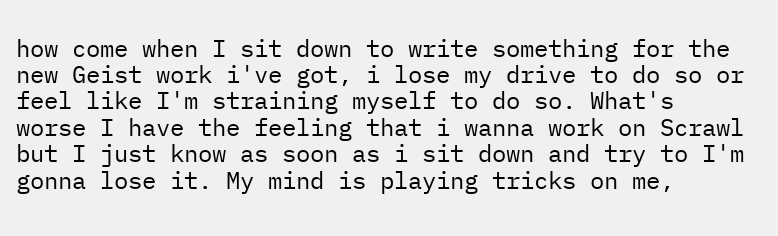how come when I sit down to write something for the new Geist work i've got, i lose my drive to do so or feel like I'm straining myself to do so. What's worse I have the feeling that i wanna work on Scrawl but I just know as soon as i sit down and try to I'm gonna lose it. My mind is playing tricks on me,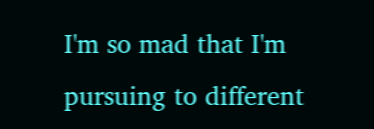I'm so mad that I'm pursuing to different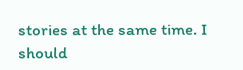stories at the same time. I should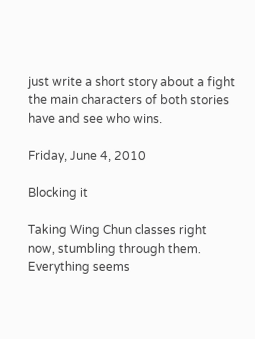just write a short story about a fight the main characters of both stories have and see who wins.

Friday, June 4, 2010

Blocking it

Taking Wing Chun classes right now, stumbling through them. Everything seems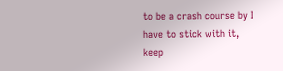to be a crash course by I have to stick with it, keep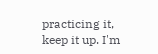practicing it, keep it up. I'm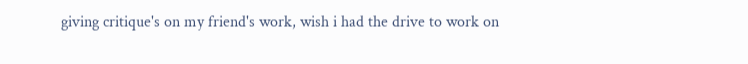giving critique's on my friend's work, wish i had the drive to work on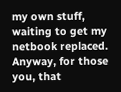my own stuff, waiting to get my netbook replaced. Anyway, for those you, that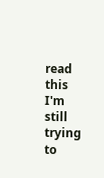read this I'm still trying to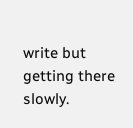write but getting there slowly.